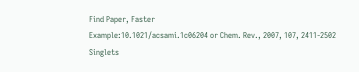Find Paper, Faster
Example:10.1021/acsami.1c06204 or Chem. Rev., 2007, 107, 2411-2502
Singlets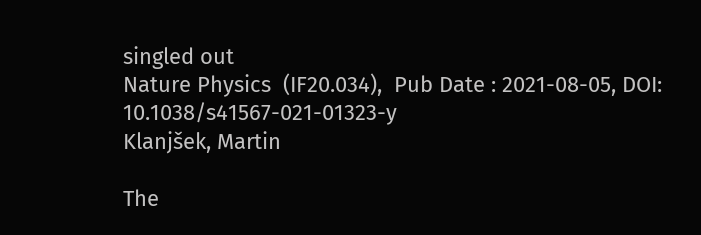singled out
Nature Physics  (IF20.034),  Pub Date : 2021-08-05, DOI: 10.1038/s41567-021-01323-y
Klanjšek, Martin

The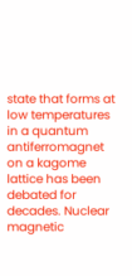state that forms at low temperatures in a quantum antiferromagnet on a kagome lattice has been debated for decades. Nuclear magnetic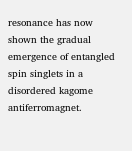resonance has now shown the gradual emergence of entangled spin singlets in a disordered kagome antiferromagnet.